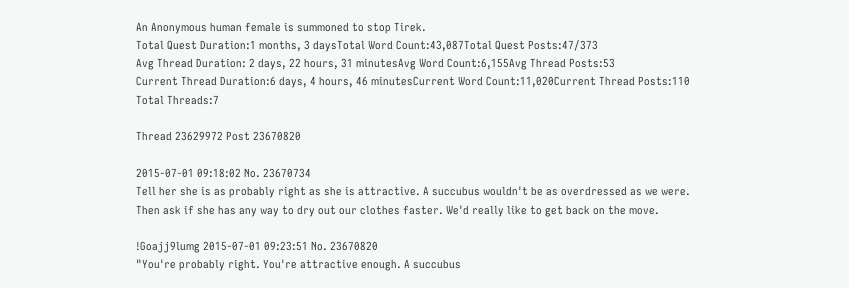An Anonymous human female is summoned to stop Tirek.
Total Quest Duration:1 months, 3 daysTotal Word Count:43,087Total Quest Posts:47/373
Avg Thread Duration: 2 days, 22 hours, 31 minutesAvg Word Count:6,155Avg Thread Posts:53
Current Thread Duration:6 days, 4 hours, 46 minutesCurrent Word Count:11,020Current Thread Posts:110
Total Threads:7

Thread 23629972 Post 23670820

2015-07-01 09:18:02 No. 23670734
Tell her she is as probably right as she is attractive. A succubus wouldn't be as overdressed as we were.
Then ask if she has any way to dry out our clothes faster. We'd really like to get back on the move.

!Goajj9lumg 2015-07-01 09:23:51 No. 23670820
"You're probably right. You're attractive enough. A succubus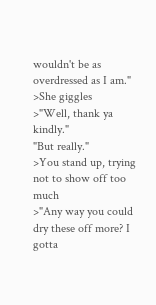wouldn't be as overdressed as I am."
>She giggles
>"Well, thank ya kindly."
"But really."
>You stand up, trying not to show off too much
>"Any way you could dry these off more? I gotta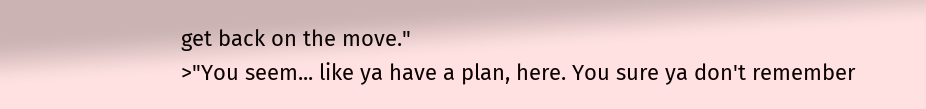get back on the move."
>"You seem... like ya have a plan, here. You sure ya don't remember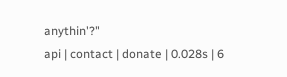anythin'?"
api | contact | donate | 0.028s | 6